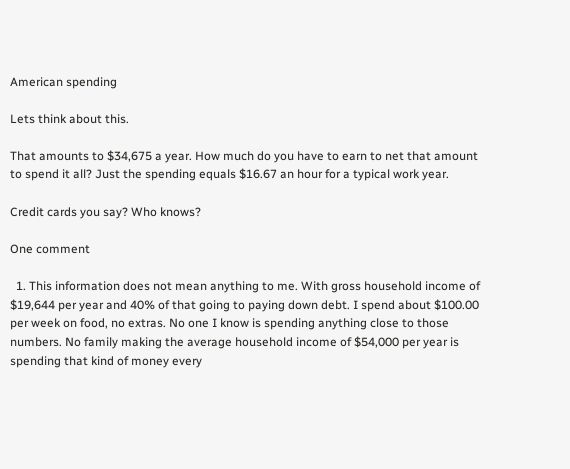American spending

Lets think about this.

That amounts to $34,675 a year. How much do you have to earn to net that amount to spend it all? Just the spending equals $16.67 an hour for a typical work year.

Credit cards you say? Who knows?

One comment

  1. This information does not mean anything to me. With gross household income of $19,644 per year and 40% of that going to paying down debt. I spend about $100.00 per week on food, no extras. No one I know is spending anything close to those numbers. No family making the average household income of $54,000 per year is spending that kind of money every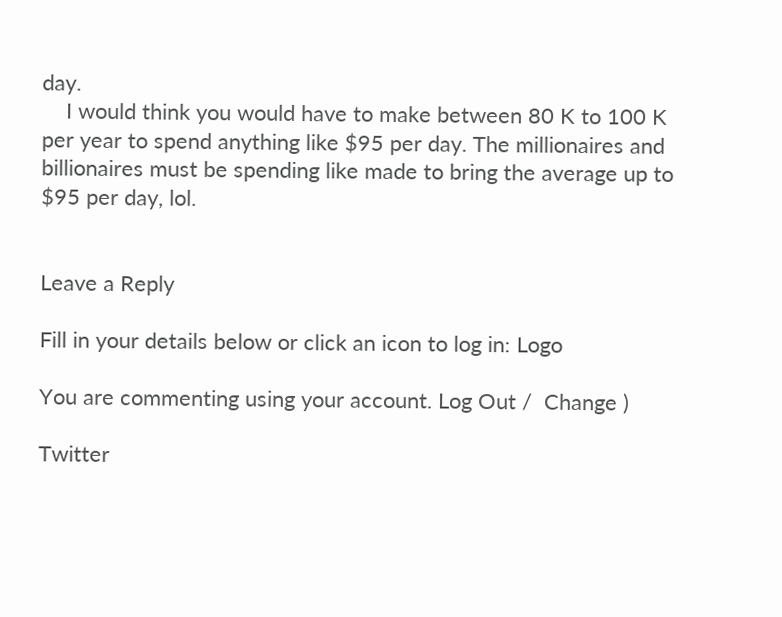day.
    I would think you would have to make between 80 K to 100 K per year to spend anything like $95 per day. The millionaires and billionaires must be spending like made to bring the average up to $95 per day, lol.


Leave a Reply

Fill in your details below or click an icon to log in: Logo

You are commenting using your account. Log Out /  Change )

Twitter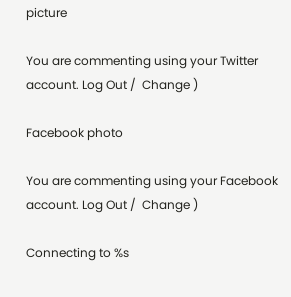picture

You are commenting using your Twitter account. Log Out /  Change )

Facebook photo

You are commenting using your Facebook account. Log Out /  Change )

Connecting to %s